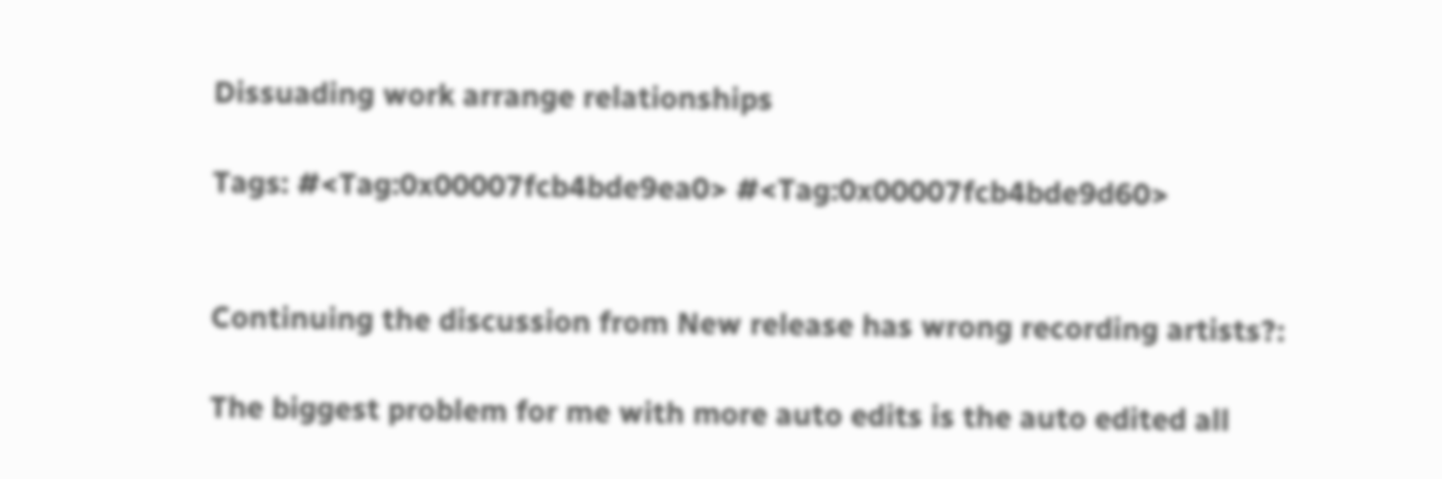Dissuading work arrange relationships

Tags: #<Tag:0x00007fcb4bde9ea0> #<Tag:0x00007fcb4bde9d60>


Continuing the discussion from New release has wrong recording artists?:

The biggest problem for me with more auto edits is the auto edited all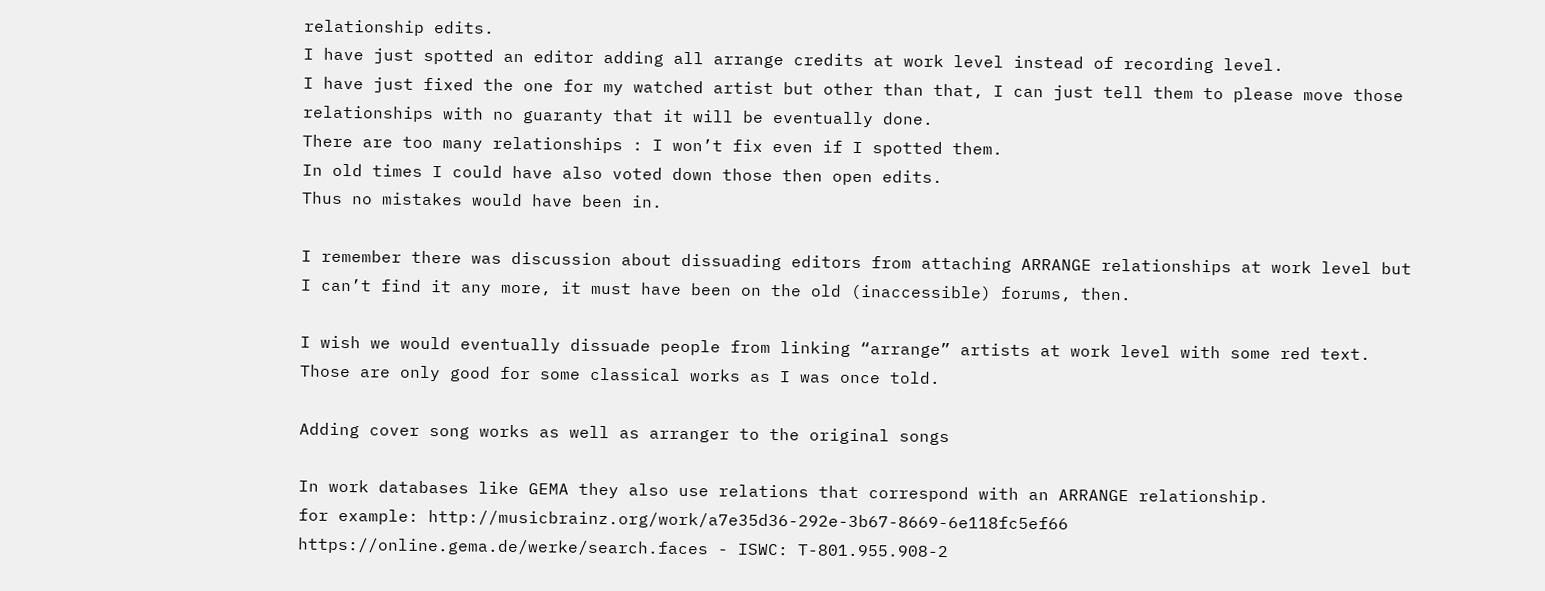relationship edits.
I have just spotted an editor adding all arrange credits at work level instead of recording level.
I have just fixed the one for my watched artist but other than that, I can just tell them to please move those relationships with no guaranty that it will be eventually done.
There are too many relationships : I won’t fix even if I spotted them.
In old times I could have also voted down those then open edits.
Thus no mistakes would have been in.

I remember there was discussion about dissuading editors from attaching ARRANGE relationships at work level but I can’t find it any more, it must have been on the old (inaccessible) forums, then.

I wish we would eventually dissuade people from linking “arrange” artists at work level with some red text.
Those are only good for some classical works as I was once told.

Adding cover song works as well as arranger to the original songs

In work databases like GEMA they also use relations that correspond with an ARRANGE relationship.
for example: http://musicbrainz.org/work/a7e35d36-292e-3b67-8669-6e118fc5ef66
https://online.gema.de/werke/search.faces - ISWC: T-801.955.908-2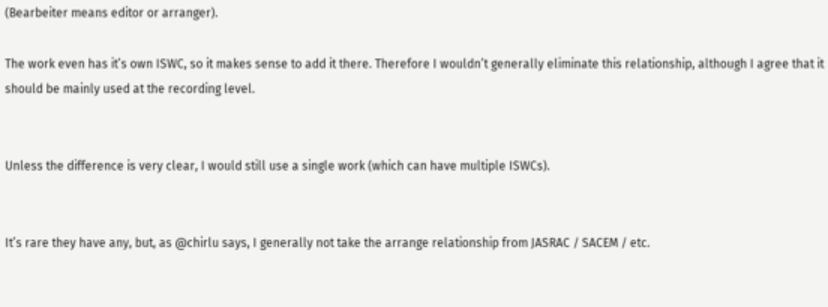(Bearbeiter means editor or arranger).

The work even has it’s own ISWC, so it makes sense to add it there. Therefore I wouldn’t generally eliminate this relationship, although I agree that it should be mainly used at the recording level.


Unless the difference is very clear, I would still use a single work (which can have multiple ISWCs).


It’s rare they have any, but, as @chirlu says, I generally not take the arrange relationship from JASRAC / SACEM / etc.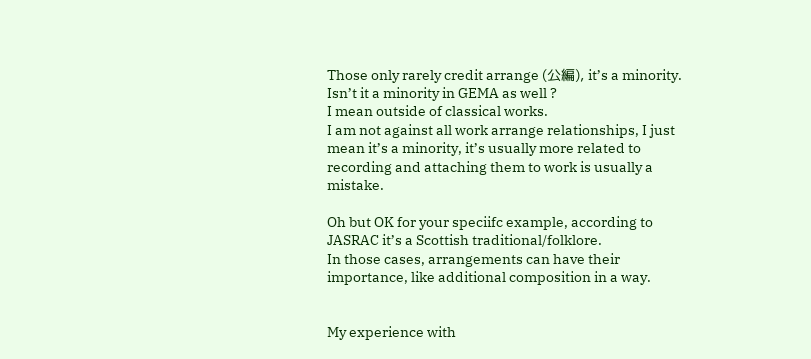Those only rarely credit arrange (公編), it’s a minority.
Isn’t it a minority in GEMA as well ?
I mean outside of classical works.
I am not against all work arrange relationships, I just mean it’s a minority, it’s usually more related to recording and attaching them to work is usually a mistake.

Oh but OK for your speciifc example, according to JASRAC it’s a Scottish traditional/folklore.
In those cases, arrangements can have their importance, like additional composition in a way.


My experience with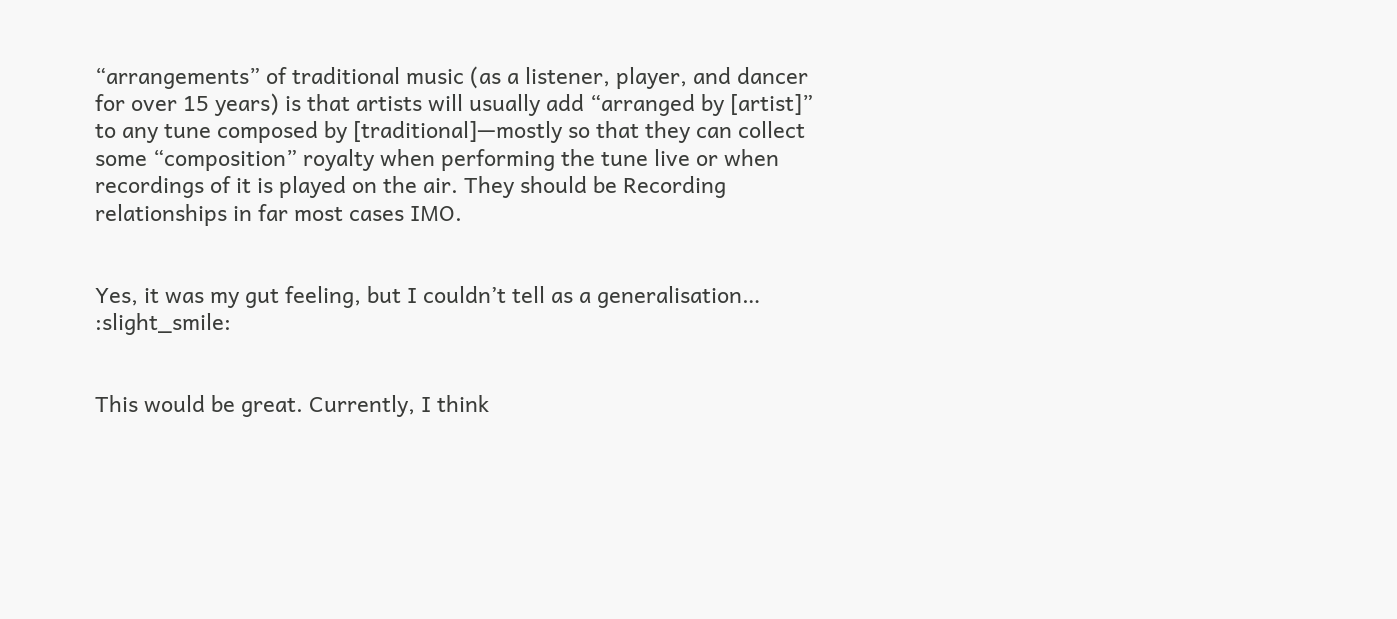“arrangements” of traditional music (as a listener, player, and dancer for over 15 years) is that artists will usually add “arranged by [artist]” to any tune composed by [traditional]—mostly so that they can collect some “composition” royalty when performing the tune live or when recordings of it is played on the air. They should be Recording relationships in far most cases IMO.


Yes, it was my gut feeling, but I couldn’t tell as a generalisation… :slight_smile:


This would be great. Currently, I think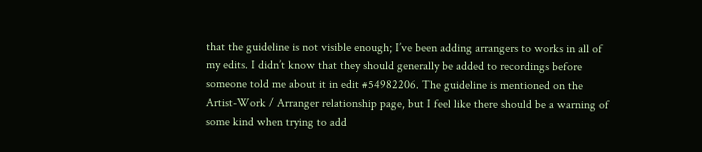that the guideline is not visible enough; I’ve been adding arrangers to works in all of my edits. I didn’t know that they should generally be added to recordings before someone told me about it in edit #54982206. The guideline is mentioned on the Artist-Work / Arranger relationship page, but I feel like there should be a warning of some kind when trying to add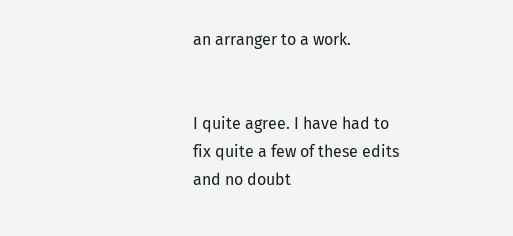an arranger to a work.


I quite agree. I have had to fix quite a few of these edits and no doubt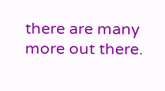there are many more out there.